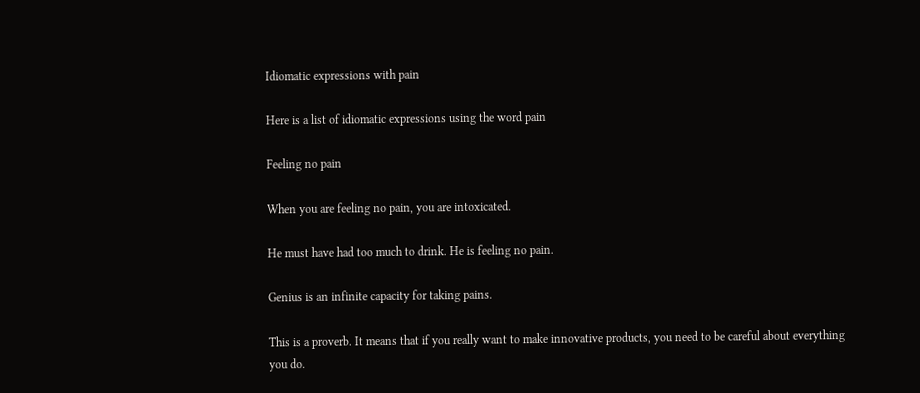Idiomatic expressions with pain

Here is a list of idiomatic expressions using the word pain

Feeling no pain

When you are feeling no pain, you are intoxicated.

He must have had too much to drink. He is feeling no pain.

Genius is an infinite capacity for taking pains.

This is a proverb. It means that if you really want to make innovative products, you need to be careful about everything you do.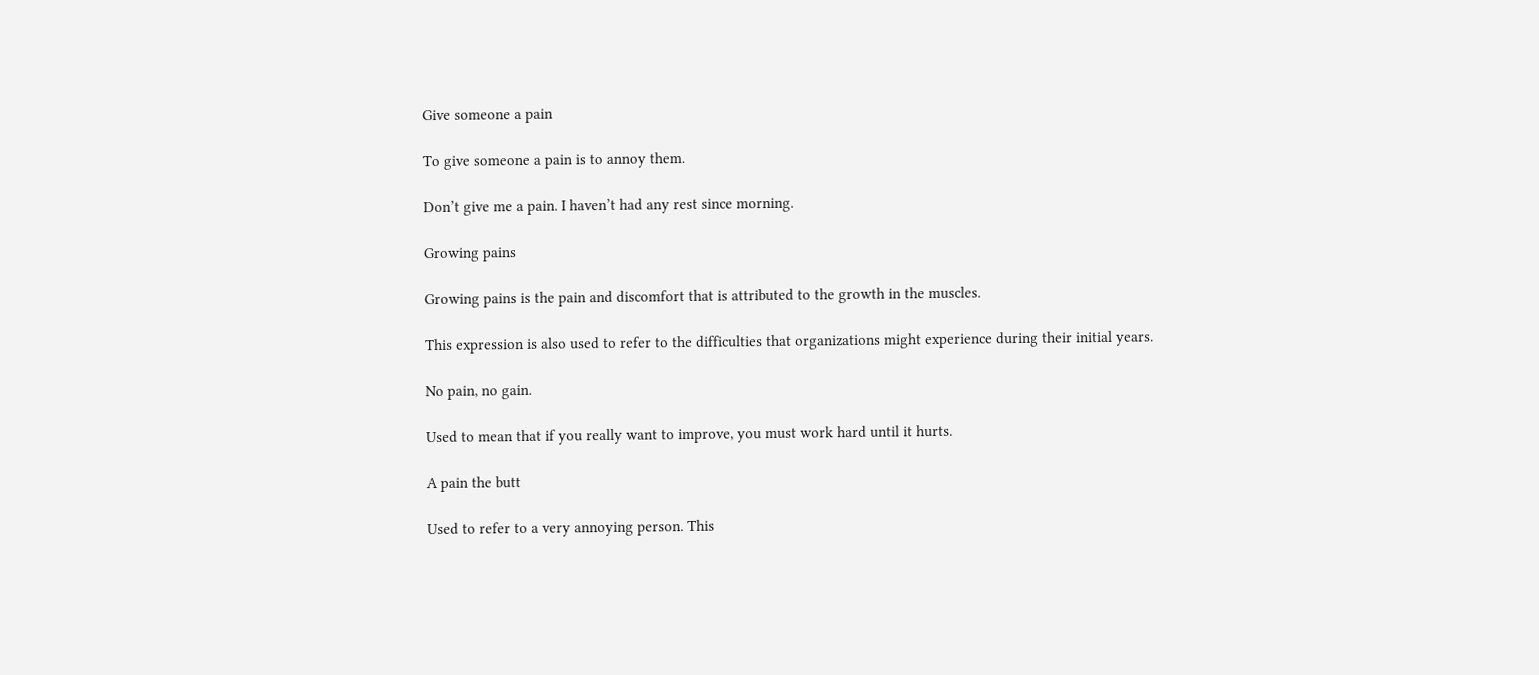Give someone a pain

To give someone a pain is to annoy them.

Don’t give me a pain. I haven’t had any rest since morning.

Growing pains

Growing pains is the pain and discomfort that is attributed to the growth in the muscles.

This expression is also used to refer to the difficulties that organizations might experience during their initial years.

No pain, no gain.

Used to mean that if you really want to improve, you must work hard until it hurts.

A pain the butt

Used to refer to a very annoying person. This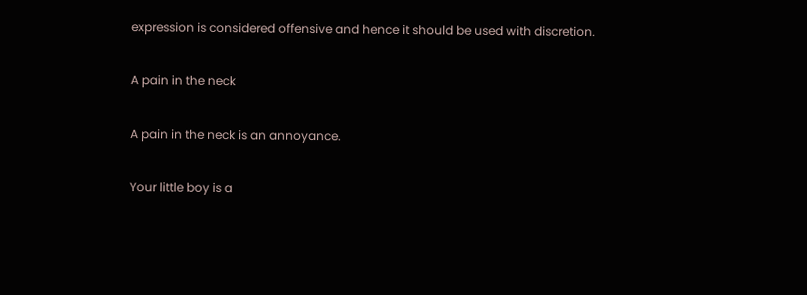expression is considered offensive and hence it should be used with discretion.

A pain in the neck

A pain in the neck is an annoyance.

Your little boy is a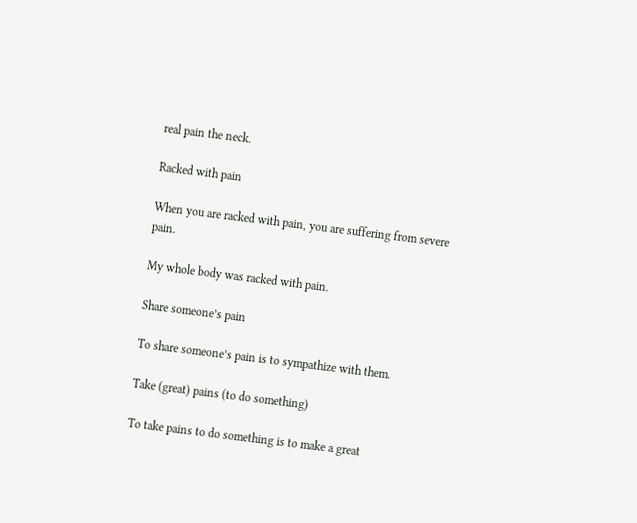real pain the neck.

Racked with pain

When you are racked with pain, you are suffering from severe pain.

My whole body was racked with pain.

Share someone’s pain

To share someone’s pain is to sympathize with them.

Take (great) pains (to do something)

To take pains to do something is to make a great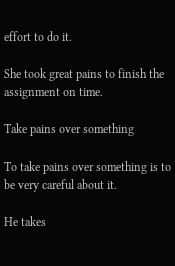effort to do it.

She took great pains to finish the assignment on time.

Take pains over something

To take pains over something is to be very careful about it.

He takes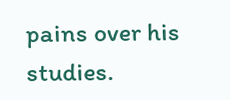pains over his studies.